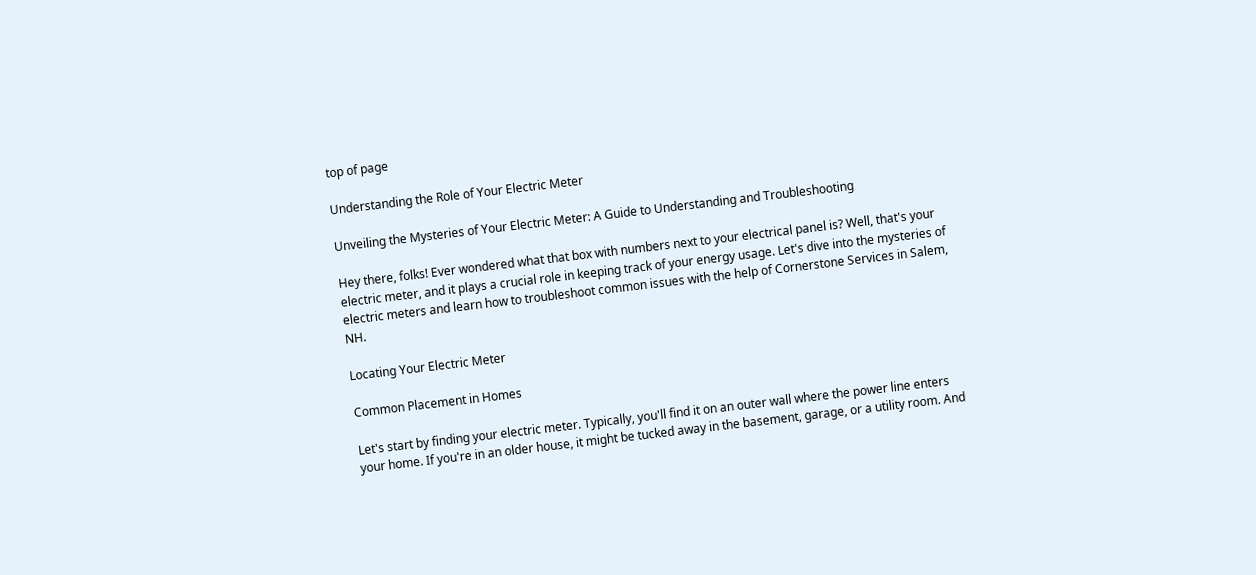top of page

Understanding the Role of Your Electric Meter

Unveiling the Mysteries of Your Electric Meter: A Guide to Understanding and Troubleshooting

Hey there, folks! Ever wondered what that box with numbers next to your electrical panel is? Well, that's your electric meter, and it plays a crucial role in keeping track of your energy usage. Let's dive into the mysteries of electric meters and learn how to troubleshoot common issues with the help of Cornerstone Services in Salem, NH.

Locating Your Electric Meter

Common Placement in Homes

Let's start by finding your electric meter. Typically, you'll find it on an outer wall where the power line enters your home. If you're in an older house, it might be tucked away in the basement, garage, or a utility room. And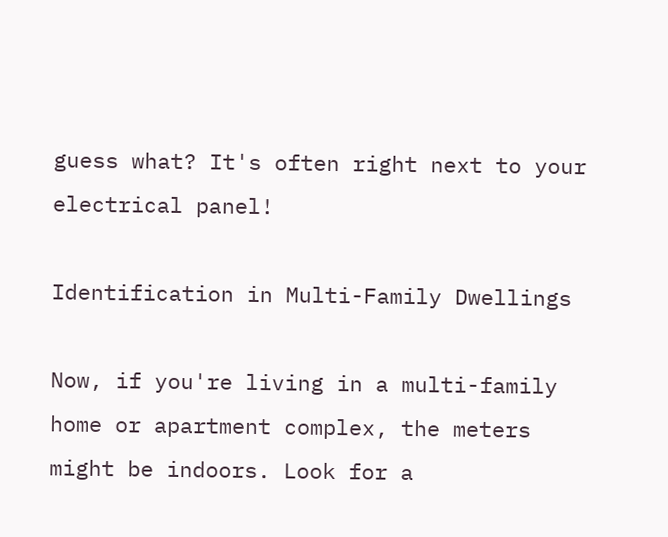guess what? It's often right next to your electrical panel!

Identification in Multi-Family Dwellings

Now, if you're living in a multi-family home or apartment complex, the meters might be indoors. Look for a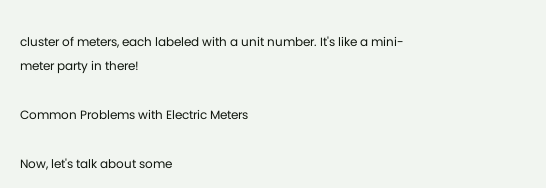cluster of meters, each labeled with a unit number. It's like a mini-meter party in there!

Common Problems with Electric Meters

Now, let's talk about some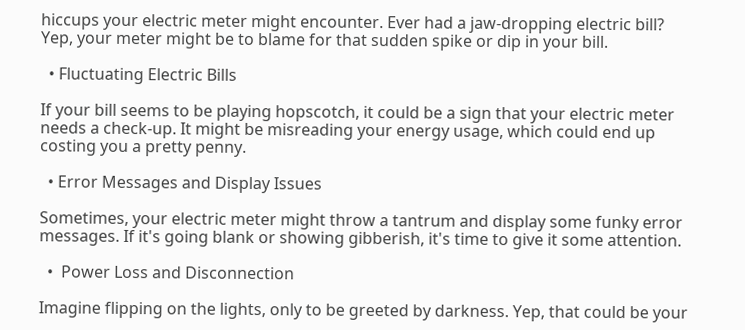hiccups your electric meter might encounter. Ever had a jaw-dropping electric bill? Yep, your meter might be to blame for that sudden spike or dip in your bill.

  • Fluctuating Electric Bills

If your bill seems to be playing hopscotch, it could be a sign that your electric meter needs a check-up. It might be misreading your energy usage, which could end up costing you a pretty penny.

  • Error Messages and Display Issues

Sometimes, your electric meter might throw a tantrum and display some funky error messages. If it's going blank or showing gibberish, it's time to give it some attention.

  •  Power Loss and Disconnection

Imagine flipping on the lights, only to be greeted by darkness. Yep, that could be your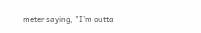meter saying, "I'm outta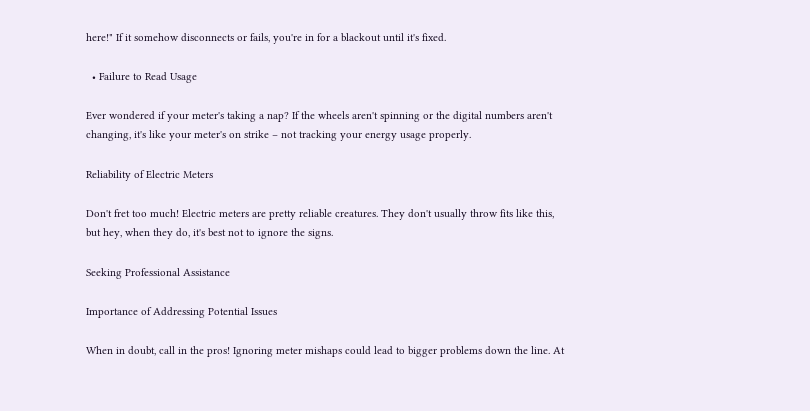here!" If it somehow disconnects or fails, you're in for a blackout until it's fixed.

  • Failure to Read Usage

Ever wondered if your meter's taking a nap? If the wheels aren't spinning or the digital numbers aren't changing, it's like your meter's on strike – not tracking your energy usage properly.

Reliability of Electric Meters

Don't fret too much! Electric meters are pretty reliable creatures. They don't usually throw fits like this, but hey, when they do, it's best not to ignore the signs.

Seeking Professional Assistance

Importance of Addressing Potential Issues

When in doubt, call in the pros! Ignoring meter mishaps could lead to bigger problems down the line. At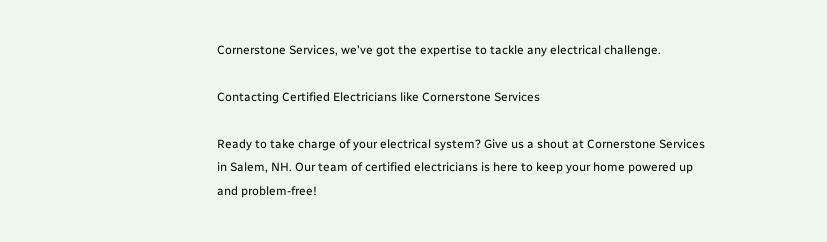Cornerstone Services, we've got the expertise to tackle any electrical challenge.

Contacting Certified Electricians like Cornerstone Services

Ready to take charge of your electrical system? Give us a shout at Cornerstone Services in Salem, NH. Our team of certified electricians is here to keep your home powered up and problem-free!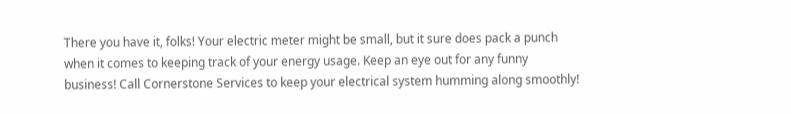There you have it, folks! Your electric meter might be small, but it sure does pack a punch when it comes to keeping track of your energy usage. Keep an eye out for any funny business! Call Cornerstone Services to keep your electrical system humming along smoothly!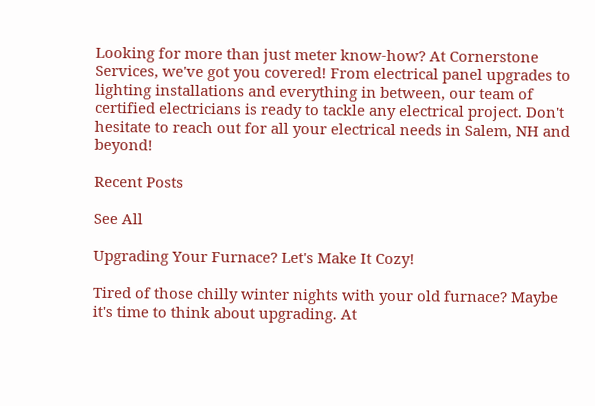Looking for more than just meter know-how? At Cornerstone Services, we've got you covered! From electrical panel upgrades to lighting installations and everything in between, our team of certified electricians is ready to tackle any electrical project. Don't hesitate to reach out for all your electrical needs in Salem, NH and beyond!

Recent Posts

See All

Upgrading Your Furnace? Let's Make It Cozy!

Tired of those chilly winter nights with your old furnace? Maybe it's time to think about upgrading. At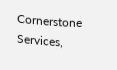Cornerstone Services,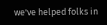we've helped folks in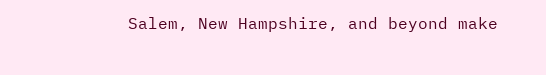Salem, New Hampshire, and beyond make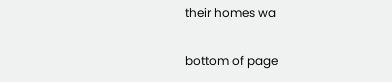their homes wa


bottom of page